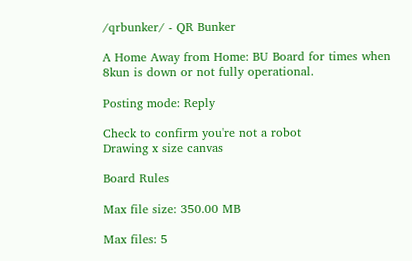/qrbunker/ - QR Bunker

A Home Away from Home: BU Board for times when 8kun is down or not fully operational.

Posting mode: Reply

Check to confirm you're not a robot
Drawing x size canvas

Board Rules

Max file size: 350.00 MB

Max files: 5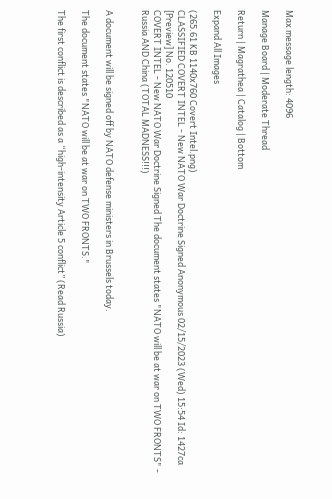Max message length: 4096

Manage Board | Moderate Thread

Return | Magrathea | Catalog | Bottom

Expand All Images

(265.61 KB 1140x760 Covert Intel.png)
CLASSIFIED COVERT INTEL - New NATO War Doctrine Signed Anonymous 02/15/2023 (Wed) 15:54 Id: 1427ca [Preview] No. 120510
COVERT INTEL - New NATO War Doctrine Signed The document states "NATO will be at war on TWO FRONTS" - Russia AND China (TOTAL MADNESS!!!)


A document will be signed off by NATO defense ministers in Brussels today.

The document states "NATO will be at war on TWO FRONTS."

The first conflict is described as a “high-intensity Article 5 conflict” (Read Russia)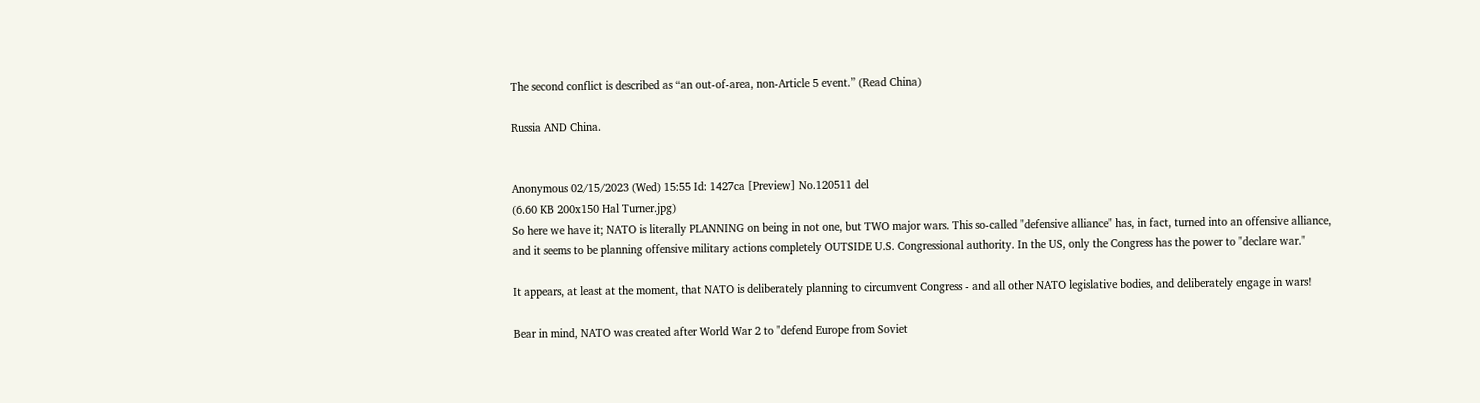The second conflict is described as “an out-of-area, non-Article 5 event.” (Read China)

Russia AND China.


Anonymous 02/15/2023 (Wed) 15:55 Id: 1427ca [Preview] No.120511 del
(6.60 KB 200x150 Hal Turner.jpg)
So here we have it; NATO is literally PLANNING on being in not one, but TWO major wars. This so-called "defensive alliance" has, in fact, turned into an offensive alliance, and it seems to be planning offensive military actions completely OUTSIDE U.S. Congressional authority. In the US, only the Congress has the power to "declare war."

It appears, at least at the moment, that NATO is deliberately planning to circumvent Congress - and all other NATO legislative bodies, and deliberately engage in wars!

Bear in mind, NATO was created after World War 2 to "defend Europe from Soviet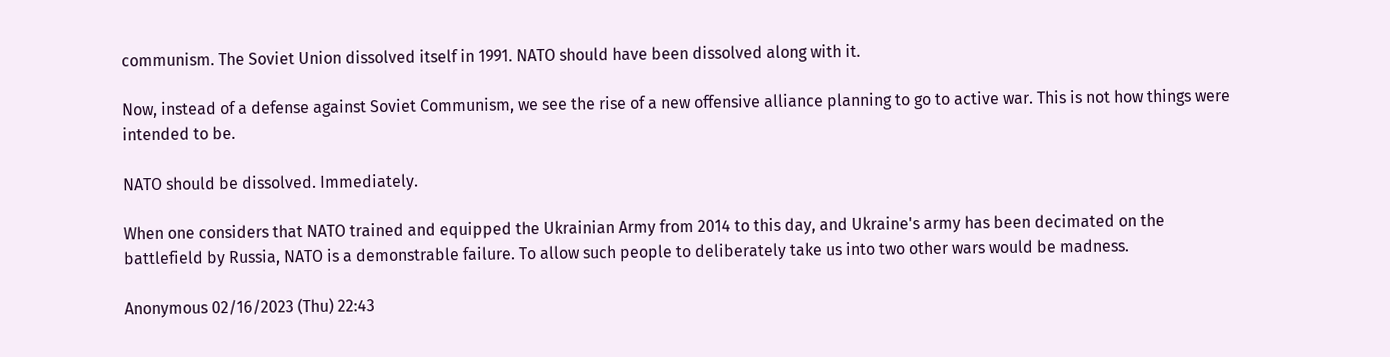communism. The Soviet Union dissolved itself in 1991. NATO should have been dissolved along with it.

Now, instead of a defense against Soviet Communism, we see the rise of a new offensive alliance planning to go to active war. This is not how things were intended to be.

NATO should be dissolved. Immediately.

When one considers that NATO trained and equipped the Ukrainian Army from 2014 to this day, and Ukraine's army has been decimated on the battlefield by Russia, NATO is a demonstrable failure. To allow such people to deliberately take us into two other wars would be madness.

Anonymous 02/16/2023 (Thu) 22:43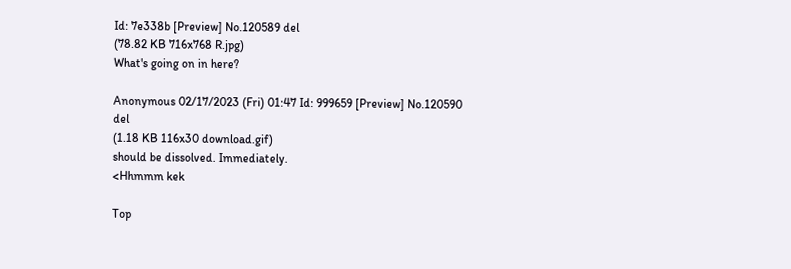Id: 7e338b [Preview] No.120589 del
(78.82 KB 716x768 R.jpg)
What's going on in here?

Anonymous 02/17/2023 (Fri) 01:47 Id: 999659 [Preview] No.120590 del
(1.18 KB 116x30 download.gif)
should be dissolved. Immediately.
<Hhmmm kek

Top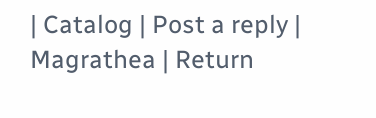| Catalog | Post a reply | Magrathea | Return